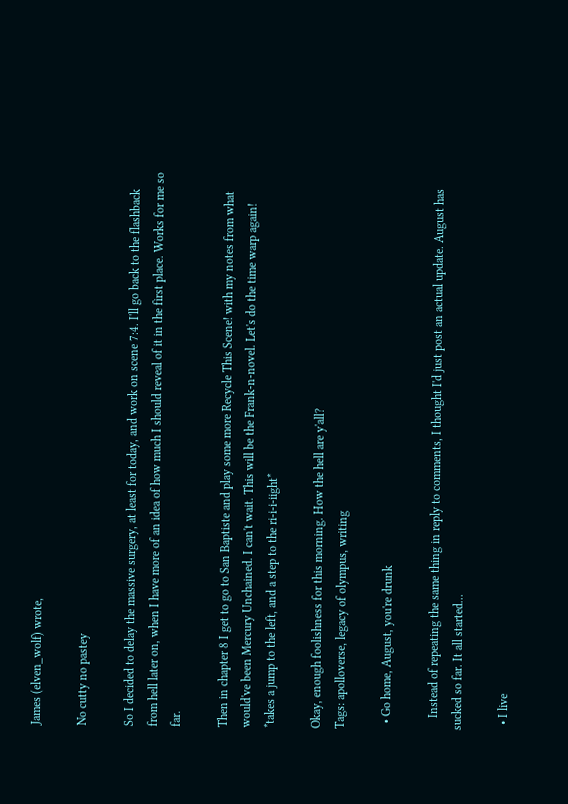James (elven_wolf) wrote,

No cutty no pastey

So I decided to delay the massive surgery, at least for today, and work on scene 7:4. I'll go back to the flashback from hell later on, when I have more of an idea of how much I should reveal of it in the first place. Works for me so far.

Then in chapter 8 I get to go to San Baptiste and play some more Recycle This Scene! with my notes from what would've been Mercury Unchained. I can't wait. This will be the Frank-n-novel. Let's do the time warp again! *takes a jump to the left, and a step to the ri-i-i-iight*

Okay, enough foolishness for this morning. How the hell are y'all?
Tags: apolloverse, legacy of olympus, writing

  • Go home, August, you're drunk

    Instead of repeating the same thing in reply to comments, I thought I'd just post an actual update. August has sucked so far. It all started…

  • I live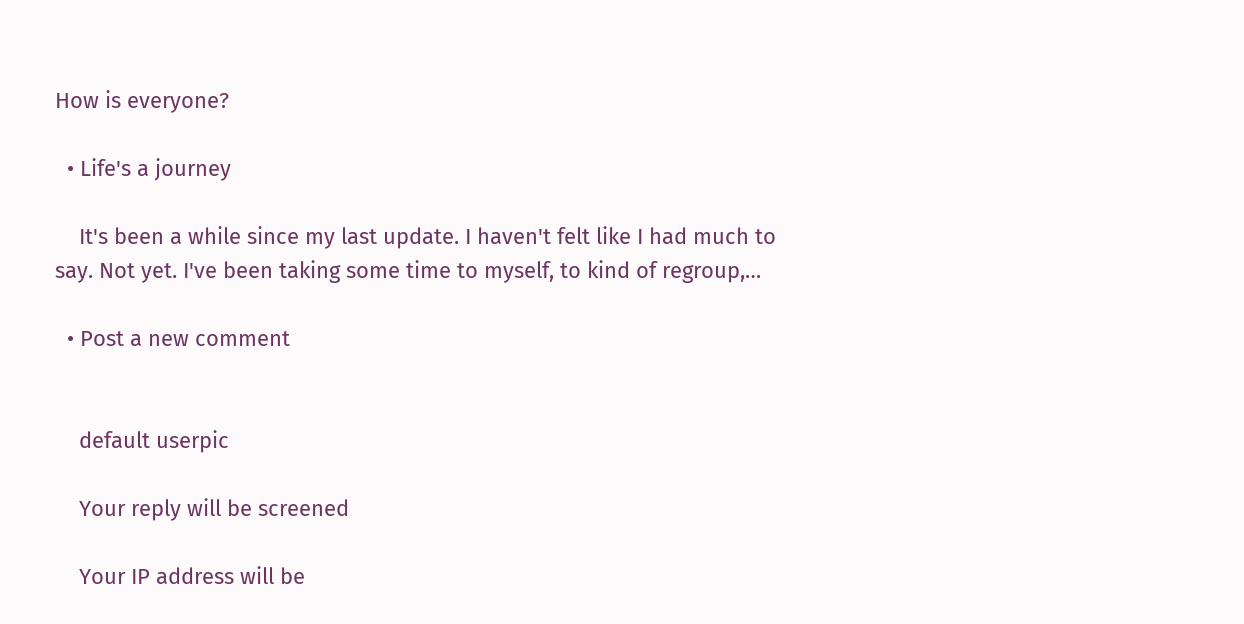How is everyone?

  • Life's a journey

    It's been a while since my last update. I haven't felt like I had much to say. Not yet. I've been taking some time to myself, to kind of regroup,…

  • Post a new comment


    default userpic

    Your reply will be screened

    Your IP address will be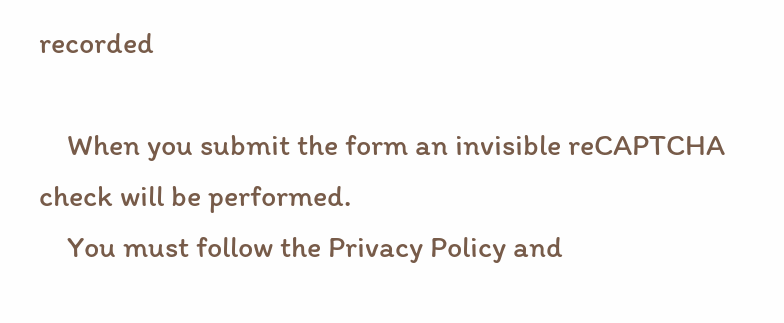recorded

    When you submit the form an invisible reCAPTCHA check will be performed.
    You must follow the Privacy Policy and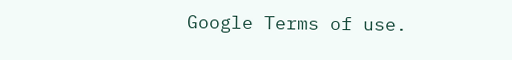Google Terms of use.